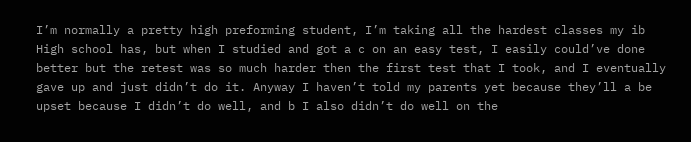I’m normally a pretty high preforming student, I’m taking all the hardest classes my ib High school has, but when I studied and got a c on an easy test, I easily could’ve done better but the retest was so much harder then the first test that I took, and I eventually gave up and just didn’t do it. Anyway I haven’t told my parents yet because they’ll a be upset because I didn’t do well, and b I also didn’t do well on the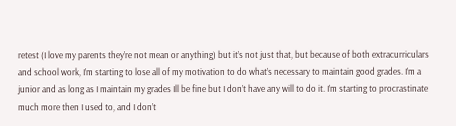retest (I love my parents they’re not mean or anything) but it’s not just that, but because of both extracurriculars and school work, I’m starting to lose all of my motivation to do what’s necessary to maintain good grades. I’m a junior and as long as I maintain my grades Ill be fine but I don’t have any will to do it. I’m starting to procrastinate much more then I used to, and I don’t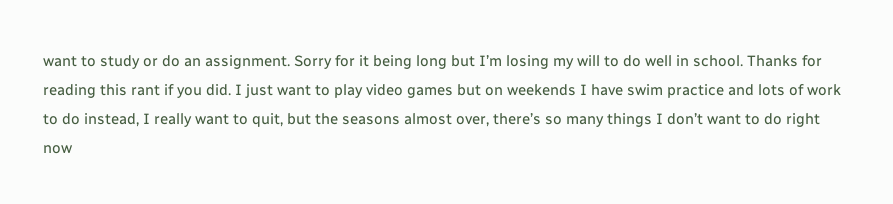want to study or do an assignment. Sorry for it being long but I’m losing my will to do well in school. Thanks for reading this rant if you did. I just want to play video games but on weekends I have swim practice and lots of work to do instead, I really want to quit, but the seasons almost over, there’s so many things I don’t want to do right now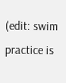(edit: swim practice is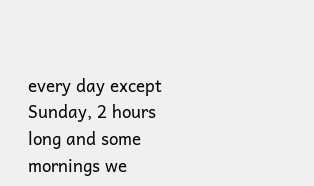every day except Sunday, 2 hours long and some mornings we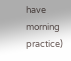have morning practice)